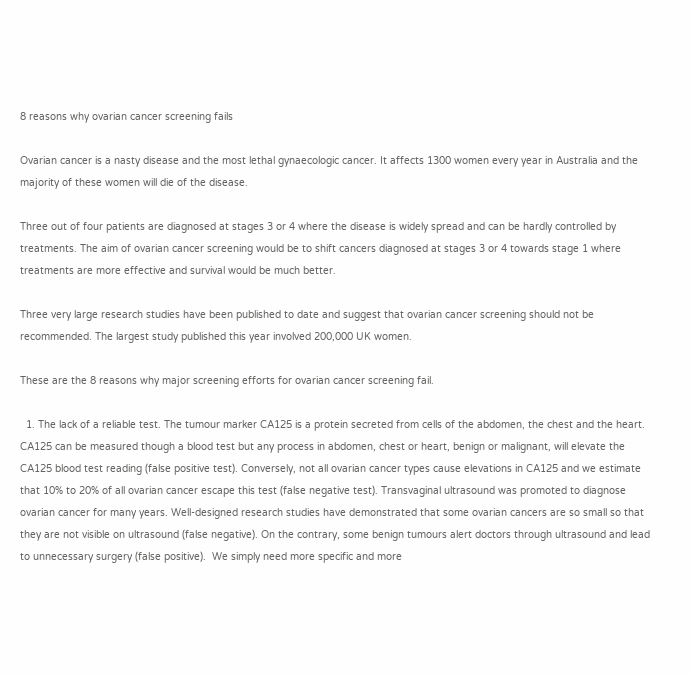8 reasons why ovarian cancer screening fails

Ovarian cancer is a nasty disease and the most lethal gynaecologic cancer. It affects 1300 women every year in Australia and the majority of these women will die of the disease.

Three out of four patients are diagnosed at stages 3 or 4 where the disease is widely spread and can be hardly controlled by treatments. The aim of ovarian cancer screening would be to shift cancers diagnosed at stages 3 or 4 towards stage 1 where treatments are more effective and survival would be much better.

Three very large research studies have been published to date and suggest that ovarian cancer screening should not be recommended. The largest study published this year involved 200,000 UK women.

These are the 8 reasons why major screening efforts for ovarian cancer screening fail.

  1. The lack of a reliable test. The tumour marker CA125 is a protein secreted from cells of the abdomen, the chest and the heart. CA125 can be measured though a blood test but any process in abdomen, chest or heart, benign or malignant, will elevate the CA125 blood test reading (false positive test). Conversely, not all ovarian cancer types cause elevations in CA125 and we estimate that 10% to 20% of all ovarian cancer escape this test (false negative test). Transvaginal ultrasound was promoted to diagnose ovarian cancer for many years. Well-designed research studies have demonstrated that some ovarian cancers are so small so that they are not visible on ultrasound (false negative). On the contrary, some benign tumours alert doctors through ultrasound and lead to unnecessary surgery (false positive).  We simply need more specific and more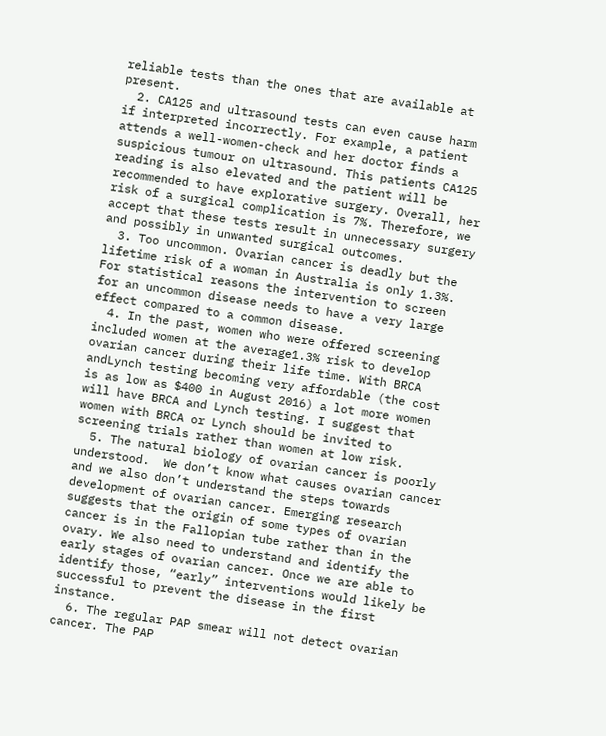reliable tests than the ones that are available at present.
  2. CA125 and ultrasound tests can even cause harm if interpreted incorrectly. For example, a patient attends a well-women-check and her doctor finds a suspicious tumour on ultrasound. This patients CA125 reading is also elevated and the patient will be recommended to have explorative surgery. Overall, her risk of a surgical complication is 7%. Therefore, we accept that these tests result in unnecessary surgery and possibly in unwanted surgical outcomes.
  3. Too uncommon. Ovarian cancer is deadly but the lifetime risk of a woman in Australia is only 1.3%. For statistical reasons the intervention to screen for an uncommon disease needs to have a very large effect compared to a common disease.
  4. In the past, women who were offered screening included women at the average1.3% risk to develop ovarian cancer during their life time. With BRCA andLynch testing becoming very affordable (the cost is as low as $400 in August 2016) a lot more women will have BRCA and Lynch testing. I suggest that women with BRCA or Lynch should be invited to screening trials rather than women at low risk.
  5. The natural biology of ovarian cancer is poorly understood.  We don’t know what causes ovarian cancer and we also don’t understand the steps towards development of ovarian cancer. Emerging research suggests that the origin of some types of ovarian cancer is in the Fallopian tube rather than in the ovary. We also need to understand and identify the early stages of ovarian cancer. Once we are able to identify those, “early” interventions would likely be successful to prevent the disease in the first instance.
  6. The regular PAP smear will not detect ovarian cancer. The PAP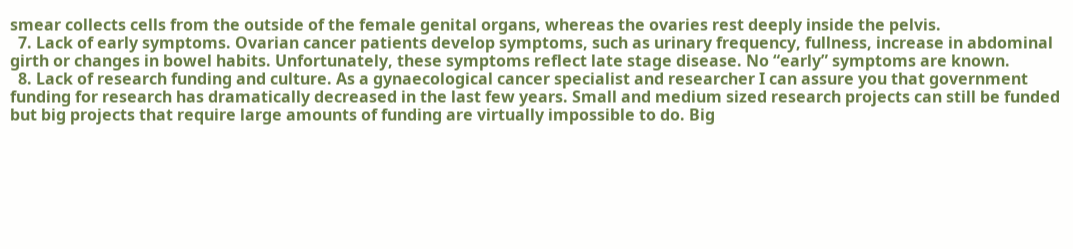smear collects cells from the outside of the female genital organs, whereas the ovaries rest deeply inside the pelvis.
  7. Lack of early symptoms. Ovarian cancer patients develop symptoms, such as urinary frequency, fullness, increase in abdominal girth or changes in bowel habits. Unfortunately, these symptoms reflect late stage disease. No “early” symptoms are known.
  8. Lack of research funding and culture. As a gynaecological cancer specialist and researcher I can assure you that government funding for research has dramatically decreased in the last few years. Small and medium sized research projects can still be funded but big projects that require large amounts of funding are virtually impossible to do. Big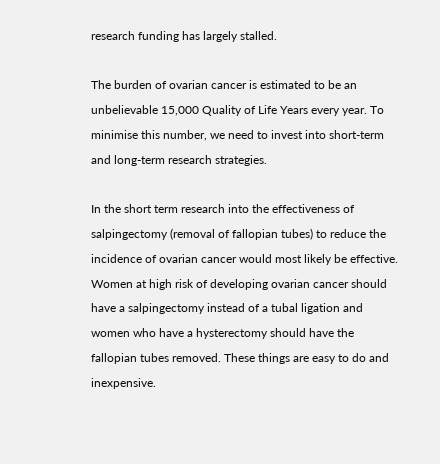research funding has largely stalled.

The burden of ovarian cancer is estimated to be an unbelievable 15,000 Quality of Life Years every year. To minimise this number, we need to invest into short-term and long-term research strategies.

In the short term research into the effectiveness of salpingectomy (removal of fallopian tubes) to reduce the incidence of ovarian cancer would most likely be effective. Women at high risk of developing ovarian cancer should have a salpingectomy instead of a tubal ligation and women who have a hysterectomy should have the fallopian tubes removed. These things are easy to do and inexpensive.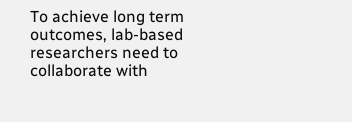To achieve long term outcomes, lab-based researchers need to collaborate with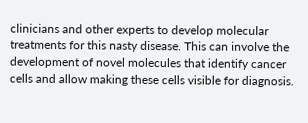clinicians and other experts to develop molecular treatments for this nasty disease. This can involve the development of novel molecules that identify cancer cells and allow making these cells visible for diagnosis.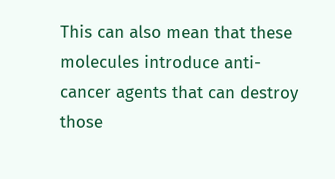This can also mean that these molecules introduce anti-cancer agents that can destroy those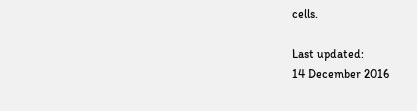cells.

Last updated:
14 December 2016